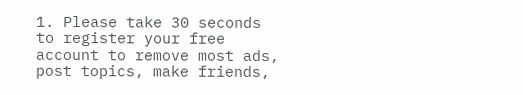1. Please take 30 seconds to register your free account to remove most ads, post topics, make friends,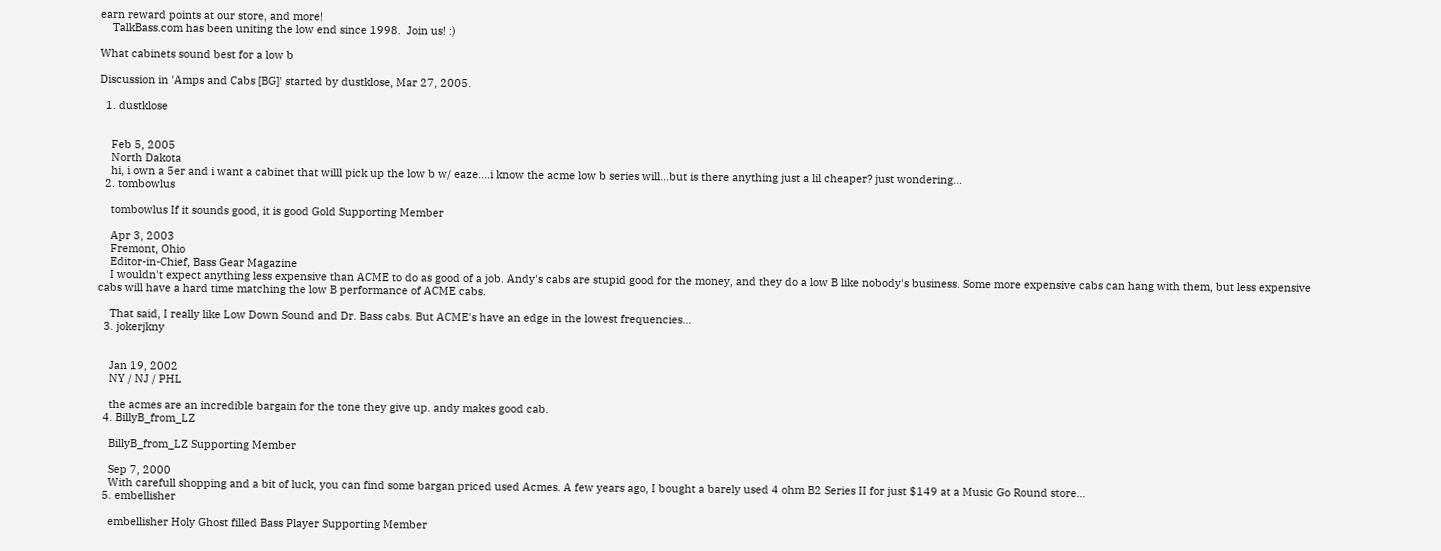earn reward points at our store, and more!
    TalkBass.com has been uniting the low end since 1998.  Join us! :)

What cabinets sound best for a low b

Discussion in 'Amps and Cabs [BG]' started by dustklose, Mar 27, 2005.

  1. dustklose


    Feb 5, 2005
    North Dakota
    hi, i own a 5er and i want a cabinet that willl pick up the low b w/ eaze....i know the acme low b series will...but is there anything just a lil cheaper? just wondering...
  2. tombowlus

    tombowlus If it sounds good, it is good Gold Supporting Member

    Apr 3, 2003
    Fremont, Ohio
    Editor-in-Chief, Bass Gear Magazine
    I wouldn't expect anything less expensive than ACME to do as good of a job. Andy's cabs are stupid good for the money, and they do a low B like nobody's business. Some more expensive cabs can hang with them, but less expensive cabs will have a hard time matching the low B performance of ACME cabs.

    That said, I really like Low Down Sound and Dr. Bass cabs. But ACME's have an edge in the lowest frequencies...
  3. jokerjkny


    Jan 19, 2002
    NY / NJ / PHL

    the acmes are an incredible bargain for the tone they give up. andy makes good cab.
  4. BillyB_from_LZ

    BillyB_from_LZ Supporting Member

    Sep 7, 2000
    With carefull shopping and a bit of luck, you can find some bargan priced used Acmes. A few years ago, I bought a barely used 4 ohm B2 Series II for just $149 at a Music Go Round store...
  5. embellisher

    embellisher Holy Ghost filled Bass Player Supporting Member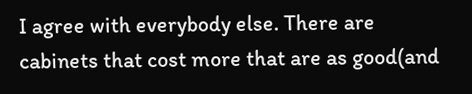I agree with everybody else. There are cabinets that cost more that are as good(and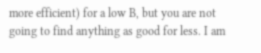more efficient) for a low B, but you are not going to find anything as good for less. I am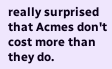really surprised that Acmes don't cost more than they do.